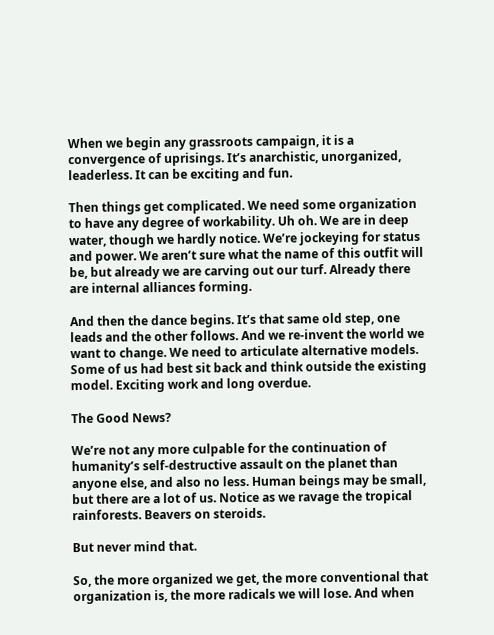When we begin any grassroots campaign, it is a convergence of uprisings. It’s anarchistic, unorganized, leaderless. It can be exciting and fun.

Then things get complicated. We need some organization to have any degree of workability. Uh oh. We are in deep water, though we hardly notice. We’re jockeying for status and power. We aren’t sure what the name of this outfit will be, but already we are carving out our turf. Already there are internal alliances forming.

And then the dance begins. It’s that same old step, one leads and the other follows. And we re-invent the world we want to change. We need to articulate alternative models. Some of us had best sit back and think outside the existing model. Exciting work and long overdue.

The Good News?

We’re not any more culpable for the continuation of humanity’s self-destructive assault on the planet than anyone else, and also no less. Human beings may be small, but there are a lot of us. Notice as we ravage the tropical rainforests. Beavers on steroids.

But never mind that.

So, the more organized we get, the more conventional that organization is, the more radicals we will lose. And when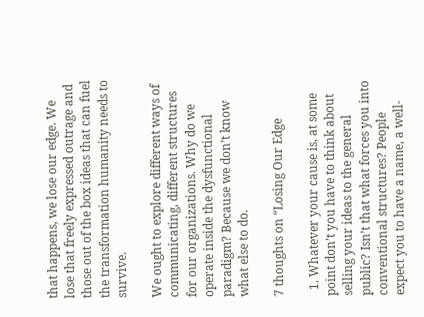that happens, we lose our edge. We lose that freely expressed outrage and those out of the box ideas that can fuel the transformation humanity needs to survive.

We ought to explore different ways of communicating, different structures for our organizations. Why do we operate inside the dysfunctional paradigm? Because we don’t know what else to do.

7 thoughts on “Losing Our Edge

  1. Whatever your cause is, at some point don’t you have to think about selling your ideas to the general public? Isn’t that what forces you into conventional structures? People expect you to have a name, a well-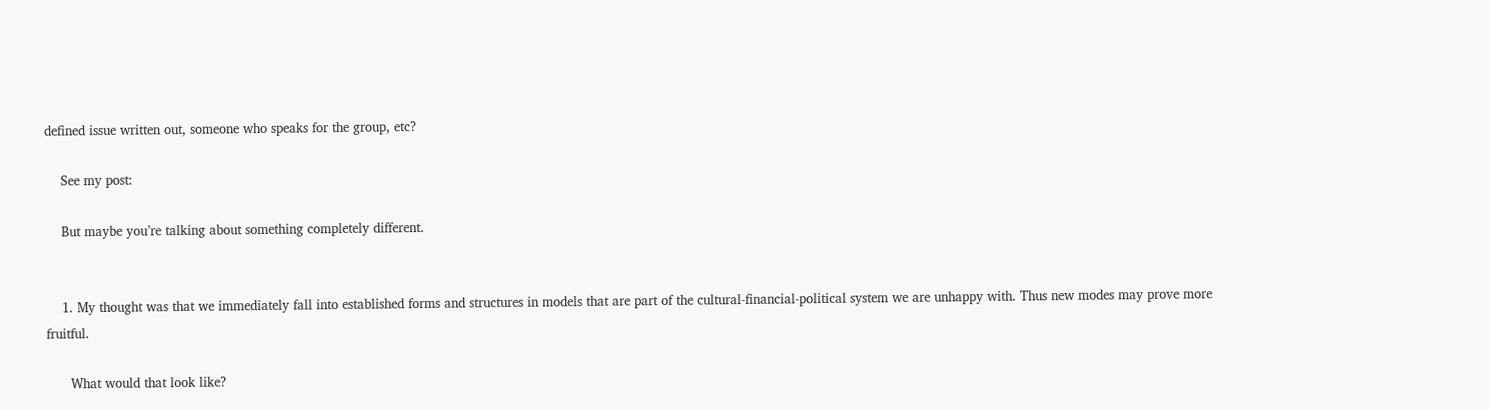defined issue written out, someone who speaks for the group, etc?

    See my post:

    But maybe you’re talking about something completely different.


    1. My thought was that we immediately fall into established forms and structures in models that are part of the cultural-financial-political system we are unhappy with. Thus new modes may prove more fruitful.

      What would that look like?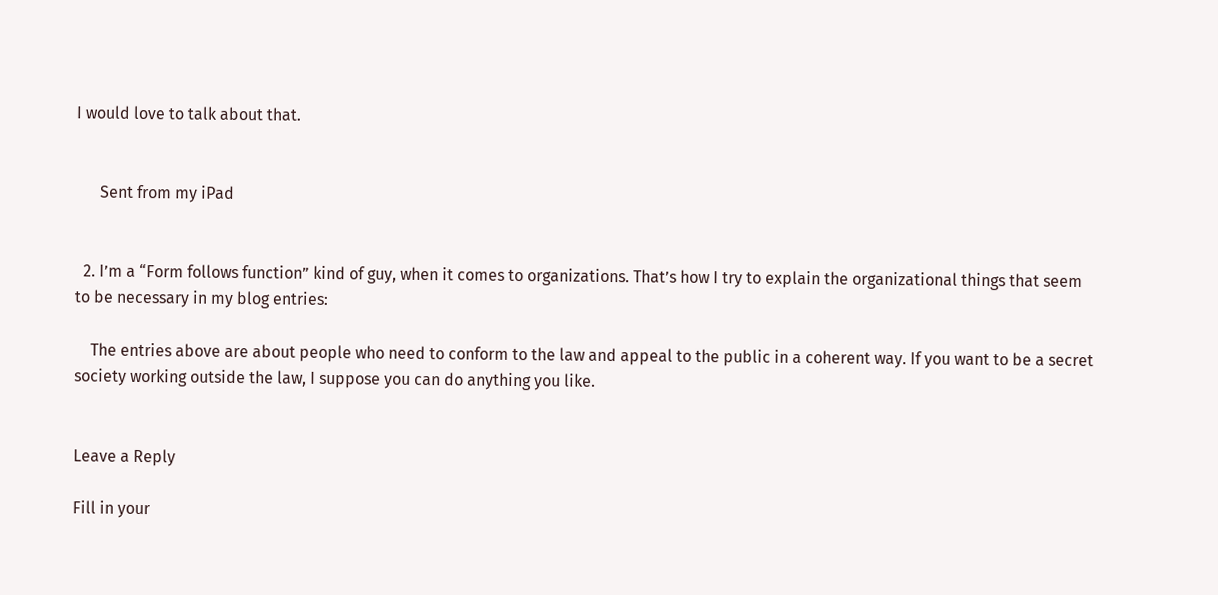I would love to talk about that.


      Sent from my iPad


  2. I’m a “Form follows function” kind of guy, when it comes to organizations. That’s how I try to explain the organizational things that seem to be necessary in my blog entries:

    The entries above are about people who need to conform to the law and appeal to the public in a coherent way. If you want to be a secret society working outside the law, I suppose you can do anything you like.


Leave a Reply

Fill in your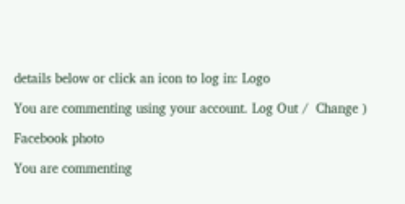details below or click an icon to log in: Logo

You are commenting using your account. Log Out /  Change )

Facebook photo

You are commenting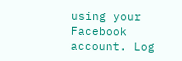using your Facebook account. Log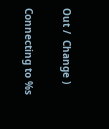Out /  Change )

Connecting to %s